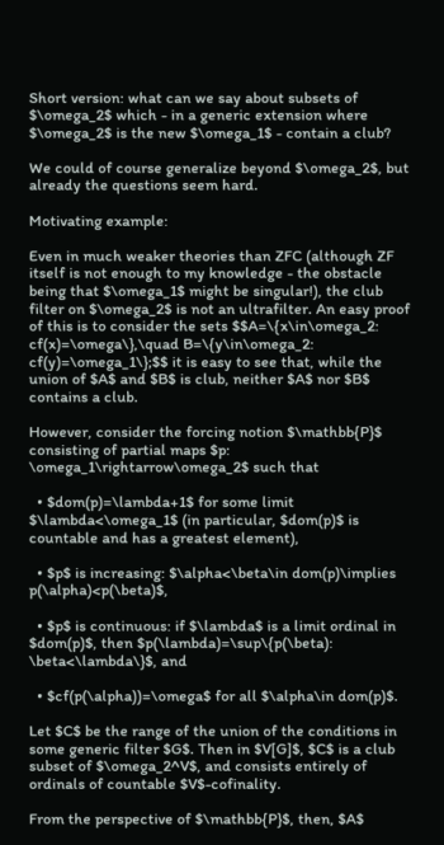Short version: what can we say about subsets of $\omega_2$ which - in a generic extension where $\omega_2$ is the new $\omega_1$ - contain a club?

We could of course generalize beyond $\omega_2$, but already the questions seem hard.

Motivating example:

Even in much weaker theories than ZFC (although ZF itself is not enough to my knowledge - the obstacle being that $\omega_1$ might be singular!), the club filter on $\omega_2$ is not an ultrafilter. An easy proof of this is to consider the sets $$A=\{x\in\omega_2: cf(x)=\omega\},\quad B=\{y\in\omega_2: cf(y)=\omega_1\};$$ it is easy to see that, while the union of $A$ and $B$ is club, neither $A$ nor $B$ contains a club.

However, consider the forcing notion $\mathbb{P}$ consisting of partial maps $p: \omega_1\rightarrow\omega_2$ such that

  • $dom(p)=\lambda+1$ for some limit $\lambda<\omega_1$ (in particular, $dom(p)$ is countable and has a greatest element),

  • $p$ is increasing: $\alpha<\beta\in dom(p)\implies p(\alpha)<p(\beta)$,

  • $p$ is continuous: if $\lambda$ is a limit ordinal in $dom(p)$, then $p(\lambda)=\sup\{p(\beta): \beta<\lambda\}$, and

  • $cf(p(\alpha))=\omega$ for all $\alpha\in dom(p)$.

Let $C$ be the range of the union of the conditions in some generic filter $G$. Then in $V[G]$, $C$ is a club subset of $\omega_2^V$, and consists entirely of ordinals of countable $V$-cofinality.

From the perspective of $\mathbb{P}$, then, $A$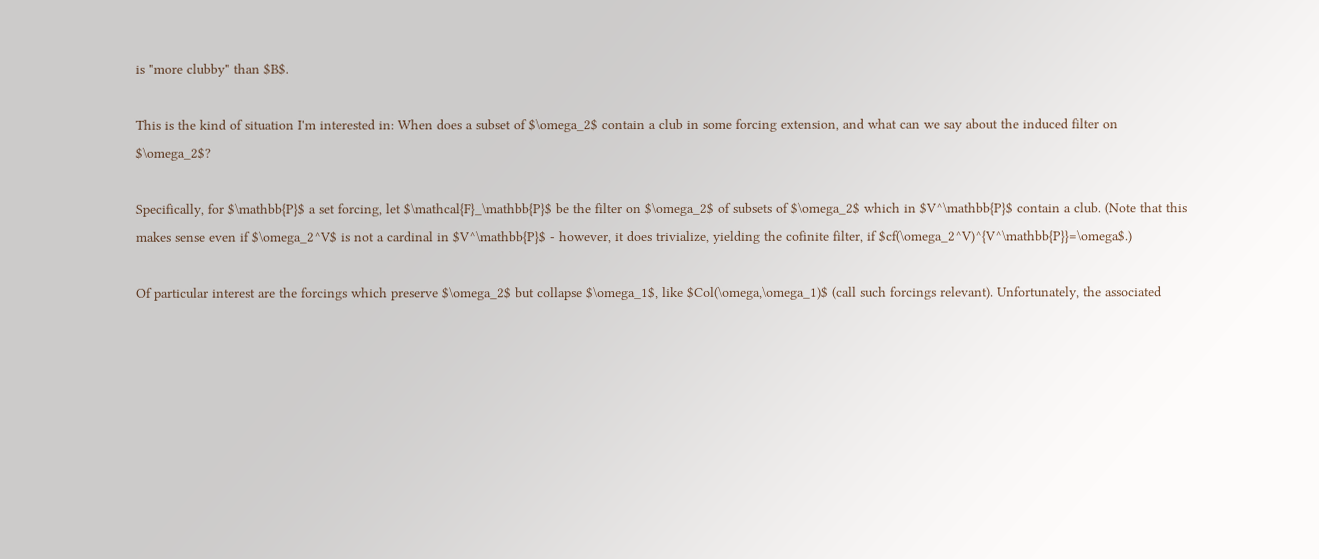is "more clubby" than $B$.

This is the kind of situation I'm interested in: When does a subset of $\omega_2$ contain a club in some forcing extension, and what can we say about the induced filter on $\omega_2$?

Specifically, for $\mathbb{P}$ a set forcing, let $\mathcal{F}_\mathbb{P}$ be the filter on $\omega_2$ of subsets of $\omega_2$ which in $V^\mathbb{P}$ contain a club. (Note that this makes sense even if $\omega_2^V$ is not a cardinal in $V^\mathbb{P}$ - however, it does trivialize, yielding the cofinite filter, if $cf(\omega_2^V)^{V^\mathbb{P}}=\omega$.)

Of particular interest are the forcings which preserve $\omega_2$ but collapse $\omega_1$, like $Col(\omega,\omega_1)$ (call such forcings relevant). Unfortunately, the associated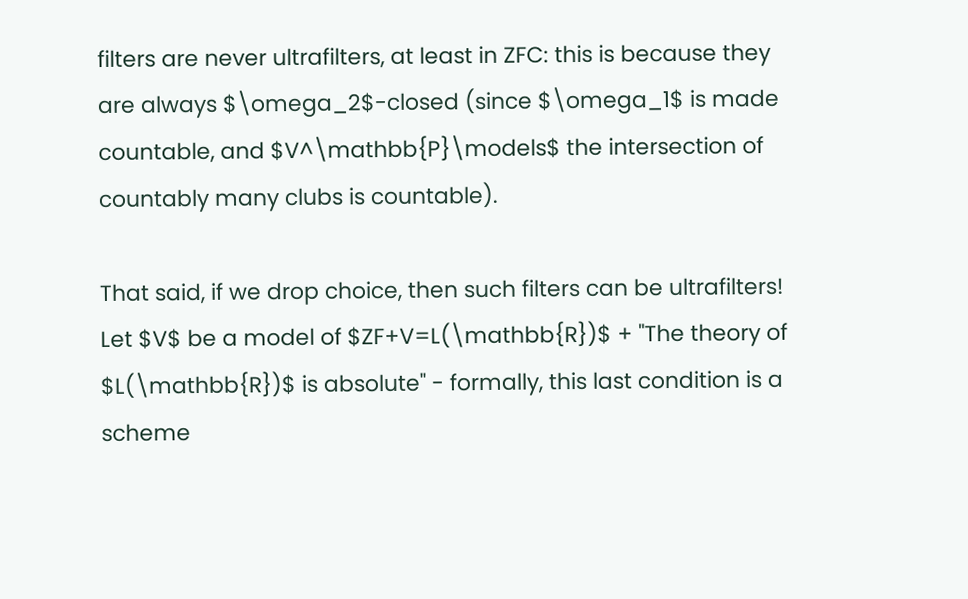filters are never ultrafilters, at least in ZFC: this is because they are always $\omega_2$-closed (since $\omega_1$ is made countable, and $V^\mathbb{P}\models$ the intersection of countably many clubs is countable).

That said, if we drop choice, then such filters can be ultrafilters! Let $V$ be a model of $ZF+V=L(\mathbb{R})$ + "The theory of $L(\mathbb{R})$ is absolute" - formally, this last condition is a scheme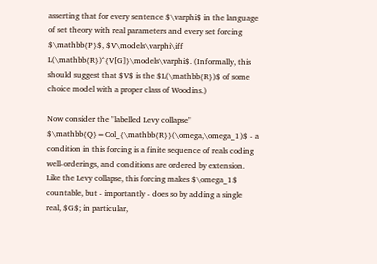asserting that for every sentence $\varphi$ in the language of set theory with real parameters and every set forcing $\mathbb{P}$, $V\models\varphi\iff L(\mathbb{R})^{V[G]}\models\varphi$. (Informally, this should suggest that $V$ is the $L(\mathbb{R})$ of some choice model with a proper class of Woodins.)

Now consider the "labelled Levy collapse" $\mathbb{Q}=Col_{\mathbb{R}}(\omega,\omega_1)$ - a condition in this forcing is a finite sequence of reals coding well-orderings, and conditions are ordered by extension. Like the Levy collapse, this forcing makes $\omega_1$ countable, but - importantly - does so by adding a single real, $G$; in particular,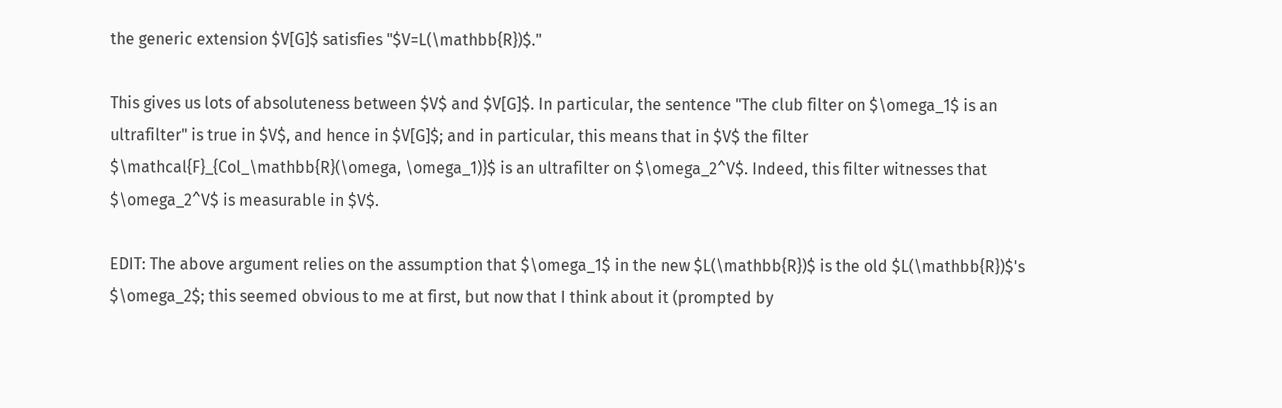the generic extension $V[G]$ satisfies "$V=L(\mathbb{R})$."

This gives us lots of absoluteness between $V$ and $V[G]$. In particular, the sentence "The club filter on $\omega_1$ is an ultrafilter" is true in $V$, and hence in $V[G]$; and in particular, this means that in $V$ the filter $\mathcal{F}_{Col_\mathbb{R}(\omega, \omega_1)}$ is an ultrafilter on $\omega_2^V$. Indeed, this filter witnesses that $\omega_2^V$ is measurable in $V$.

EDIT: The above argument relies on the assumption that $\omega_1$ in the new $L(\mathbb{R})$ is the old $L(\mathbb{R})$'s $\omega_2$; this seemed obvious to me at first, but now that I think about it (prompted by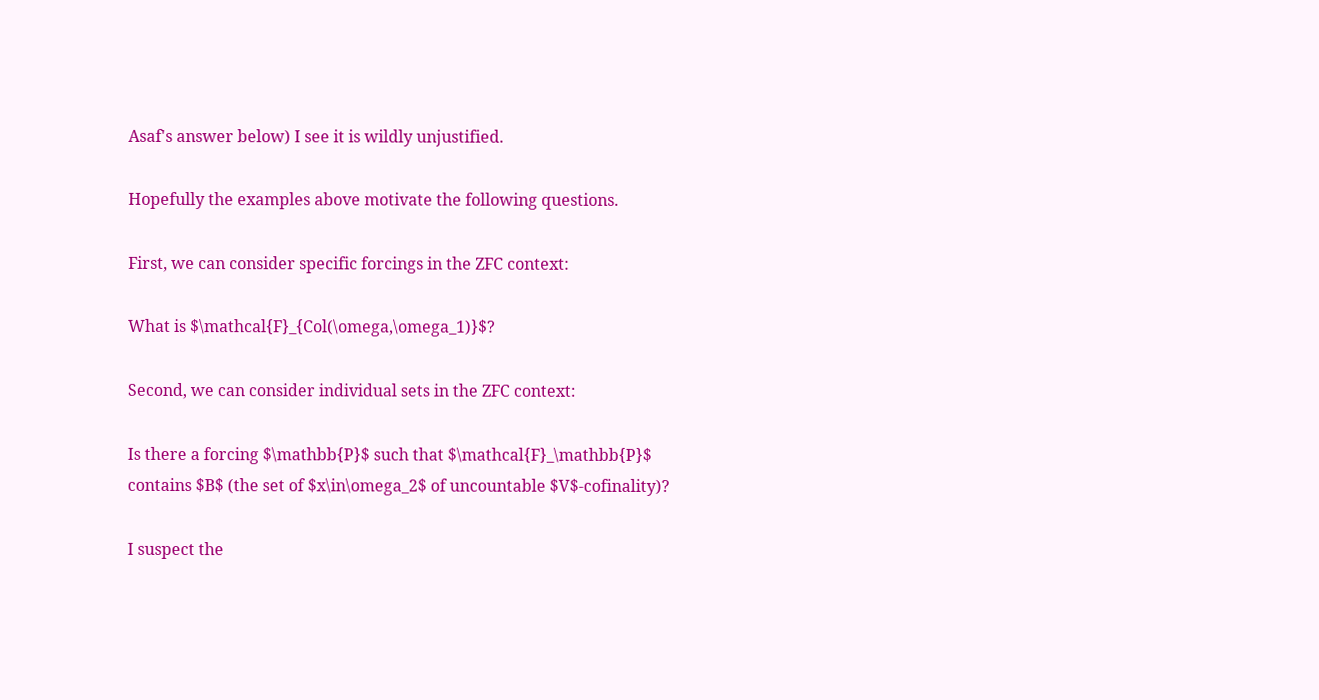Asaf's answer below) I see it is wildly unjustified.

Hopefully the examples above motivate the following questions.

First, we can consider specific forcings in the ZFC context:

What is $\mathcal{F}_{Col(\omega,\omega_1)}$?

Second, we can consider individual sets in the ZFC context:

Is there a forcing $\mathbb{P}$ such that $\mathcal{F}_\mathbb{P}$ contains $B$ (the set of $x\in\omega_2$ of uncountable $V$-cofinality)?

I suspect the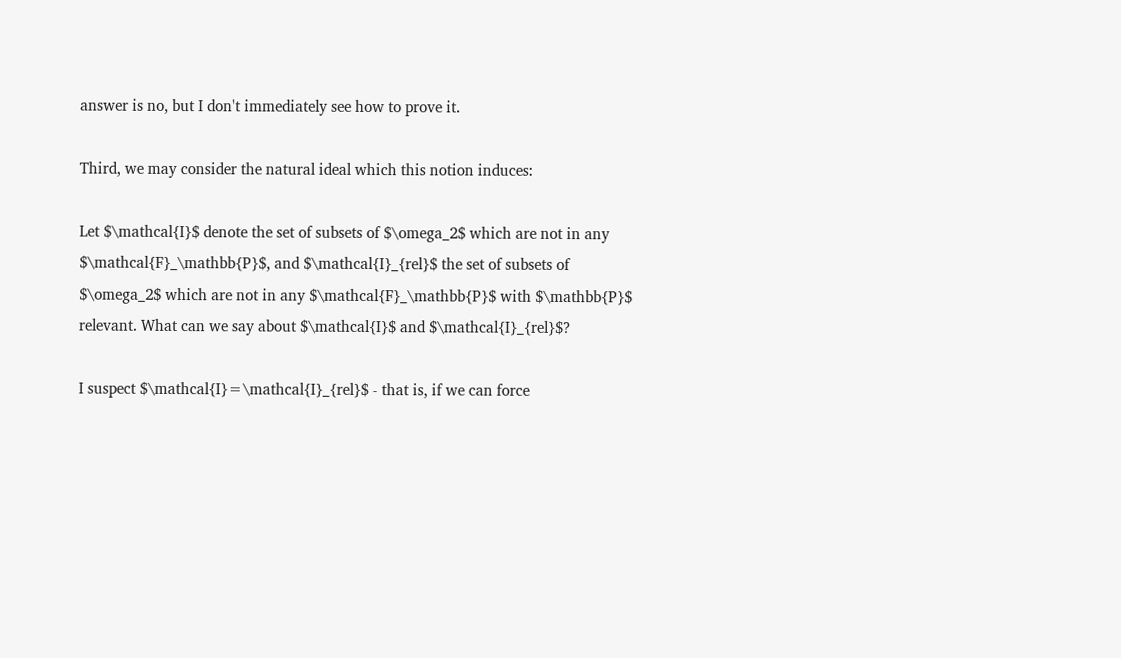answer is no, but I don't immediately see how to prove it.

Third, we may consider the natural ideal which this notion induces:

Let $\mathcal{I}$ denote the set of subsets of $\omega_2$ which are not in any $\mathcal{F}_\mathbb{P}$, and $\mathcal{I}_{rel}$ the set of subsets of $\omega_2$ which are not in any $\mathcal{F}_\mathbb{P}$ with $\mathbb{P}$ relevant. What can we say about $\mathcal{I}$ and $\mathcal{I}_{rel}$?

I suspect $\mathcal{I}=\mathcal{I}_{rel}$ - that is, if we can force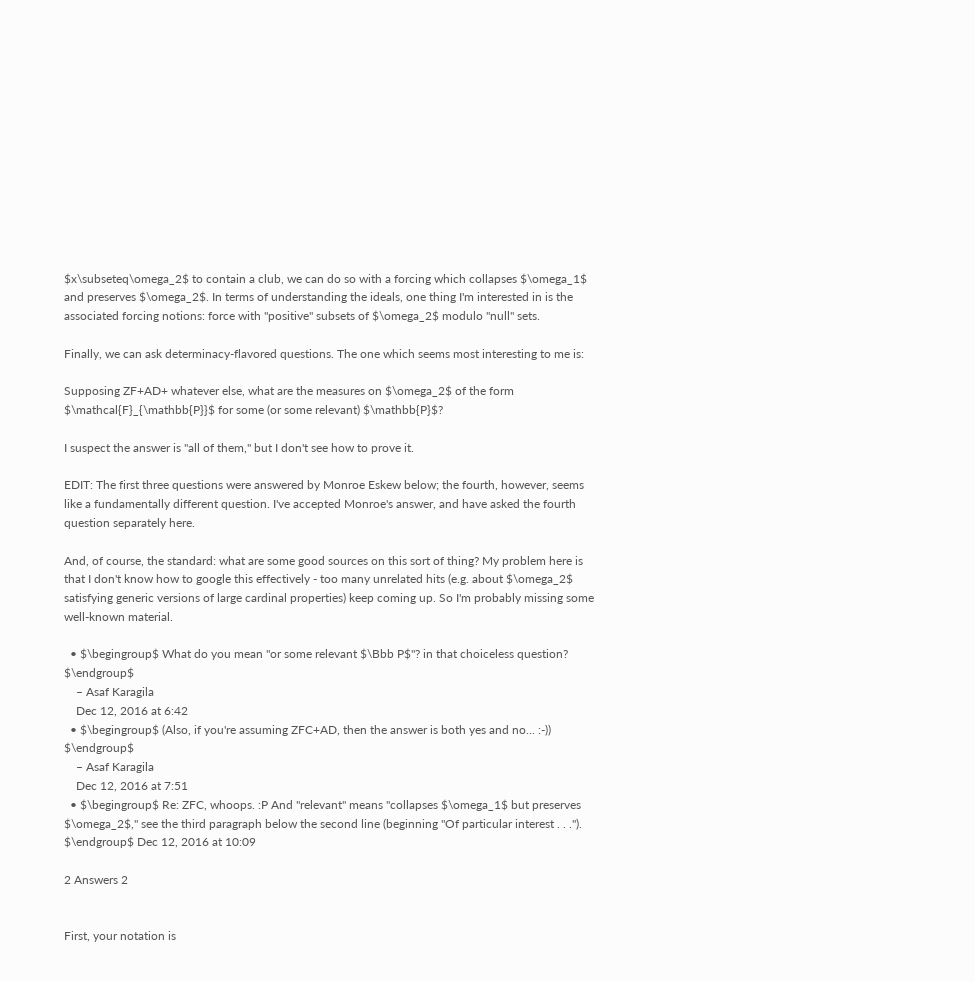$x\subseteq\omega_2$ to contain a club, we can do so with a forcing which collapses $\omega_1$ and preserves $\omega_2$. In terms of understanding the ideals, one thing I'm interested in is the associated forcing notions: force with "positive" subsets of $\omega_2$ modulo "null" sets.

Finally, we can ask determinacy-flavored questions. The one which seems most interesting to me is:

Supposing ZF+AD+ whatever else, what are the measures on $\omega_2$ of the form $\mathcal{F}_{\mathbb{P}}$ for some (or some relevant) $\mathbb{P}$?

I suspect the answer is "all of them," but I don't see how to prove it.

EDIT: The first three questions were answered by Monroe Eskew below; the fourth, however, seems like a fundamentally different question. I've accepted Monroe's answer, and have asked the fourth question separately here.

And, of course, the standard: what are some good sources on this sort of thing? My problem here is that I don't know how to google this effectively - too many unrelated hits (e.g. about $\omega_2$ satisfying generic versions of large cardinal properties) keep coming up. So I'm probably missing some well-known material.

  • $\begingroup$ What do you mean "or some relevant $\Bbb P$"? in that choiceless question? $\endgroup$
    – Asaf Karagila
    Dec 12, 2016 at 6:42
  • $\begingroup$ (Also, if you're assuming ZFC+AD, then the answer is both yes and no... :-)) $\endgroup$
    – Asaf Karagila
    Dec 12, 2016 at 7:51
  • $\begingroup$ Re: ZFC, whoops. :P And "relevant" means "collapses $\omega_1$ but preserves $\omega_2$," see the third paragraph below the second line (beginning "Of particular interest . . ."). $\endgroup$ Dec 12, 2016 at 10:09

2 Answers 2


First, your notation is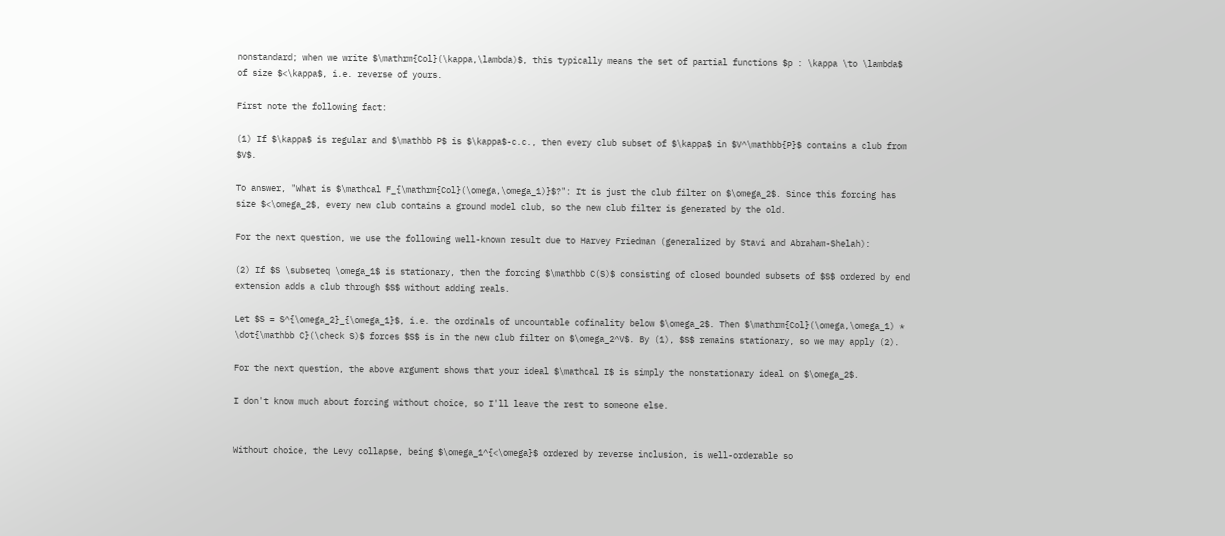nonstandard; when we write $\mathrm{Col}(\kappa,\lambda)$, this typically means the set of partial functions $p : \kappa \to \lambda$ of size $<\kappa$, i.e. reverse of yours.

First note the following fact:

(1) If $\kappa$ is regular and $\mathbb P$ is $\kappa$-c.c., then every club subset of $\kappa$ in $V^\mathbb{P}$ contains a club from $V$.

To answer, "What is $\mathcal F_{\mathrm{Col}(\omega,\omega_1)}$?": It is just the club filter on $\omega_2$. Since this forcing has size $<\omega_2$, every new club contains a ground model club, so the new club filter is generated by the old.

For the next question, we use the following well-known result due to Harvey Friedman (generalized by Stavi and Abraham-Shelah):

(2) If $S \subseteq \omega_1$ is stationary, then the forcing $\mathbb C(S)$ consisting of closed bounded subsets of $S$ ordered by end extension adds a club through $S$ without adding reals.

Let $S = S^{\omega_2}_{\omega_1}$, i.e. the ordinals of uncountable cofinality below $\omega_2$. Then $\mathrm{Col}(\omega,\omega_1) * \dot{\mathbb C}(\check S)$ forces $S$ is in the new club filter on $\omega_2^V$. By (1), $S$ remains stationary, so we may apply (2).

For the next question, the above argument shows that your ideal $\mathcal I$ is simply the nonstationary ideal on $\omega_2$.

I don't know much about forcing without choice, so I'll leave the rest to someone else.


Without choice, the Levy collapse, being $\omega_1^{<\omega}$ ordered by reverse inclusion, is well-orderable so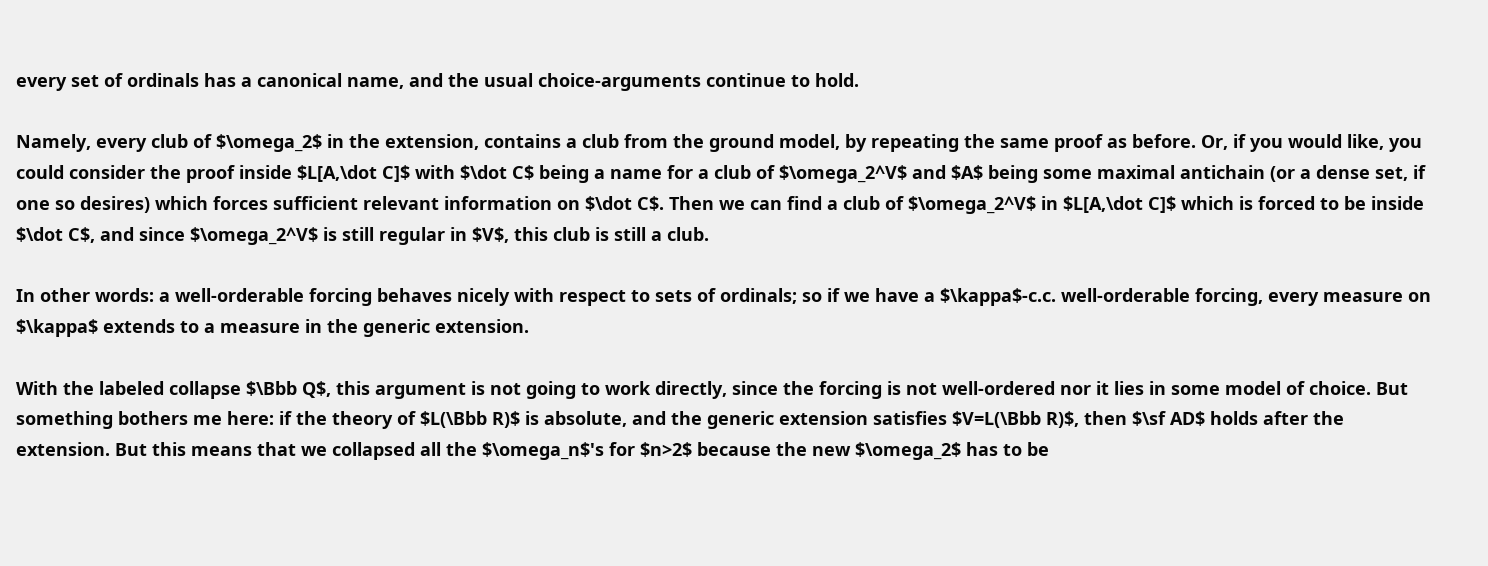every set of ordinals has a canonical name, and the usual choice-arguments continue to hold.

Namely, every club of $\omega_2$ in the extension, contains a club from the ground model, by repeating the same proof as before. Or, if you would like, you could consider the proof inside $L[A,\dot C]$ with $\dot C$ being a name for a club of $\omega_2^V$ and $A$ being some maximal antichain (or a dense set, if one so desires) which forces sufficient relevant information on $\dot C$. Then we can find a club of $\omega_2^V$ in $L[A,\dot C]$ which is forced to be inside $\dot C$, and since $\omega_2^V$ is still regular in $V$, this club is still a club.

In other words: a well-orderable forcing behaves nicely with respect to sets of ordinals; so if we have a $\kappa$-c.c. well-orderable forcing, every measure on $\kappa$ extends to a measure in the generic extension.

With the labeled collapse $\Bbb Q$, this argument is not going to work directly, since the forcing is not well-ordered nor it lies in some model of choice. But something bothers me here: if the theory of $L(\Bbb R)$ is absolute, and the generic extension satisfies $V=L(\Bbb R)$, then $\sf AD$ holds after the extension. But this means that we collapsed all the $\omega_n$'s for $n>2$ because the new $\omega_2$ has to be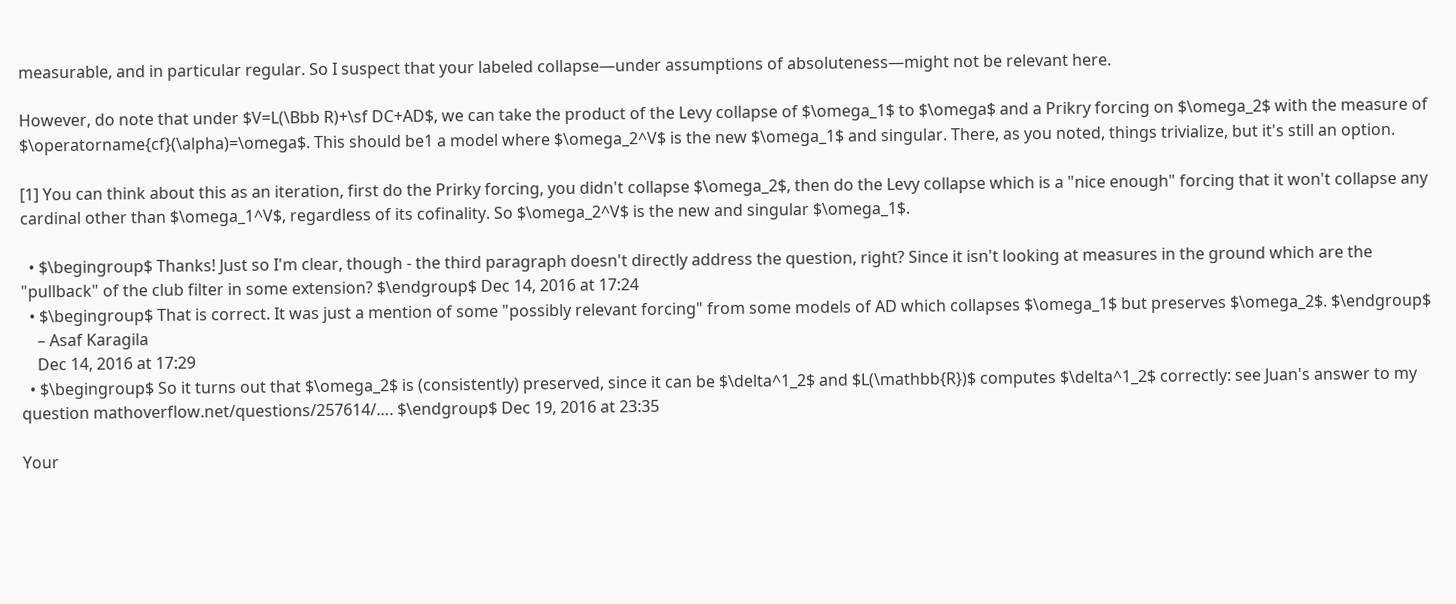measurable, and in particular regular. So I suspect that your labeled collapse—under assumptions of absoluteness—might not be relevant here.

However, do note that under $V=L(\Bbb R)+\sf DC+AD$, we can take the product of the Levy collapse of $\omega_1$ to $\omega$ and a Prikry forcing on $\omega_2$ with the measure of $\operatorname{cf}(\alpha)=\omega$. This should be1 a model where $\omega_2^V$ is the new $\omega_1$ and singular. There, as you noted, things trivialize, but it's still an option.

[1] You can think about this as an iteration, first do the Prirky forcing, you didn't collapse $\omega_2$, then do the Levy collapse which is a "nice enough" forcing that it won't collapse any cardinal other than $\omega_1^V$, regardless of its cofinality. So $\omega_2^V$ is the new and singular $\omega_1$.

  • $\begingroup$ Thanks! Just so I'm clear, though - the third paragraph doesn't directly address the question, right? Since it isn't looking at measures in the ground which are the "pullback" of the club filter in some extension? $\endgroup$ Dec 14, 2016 at 17:24
  • $\begingroup$ That is correct. It was just a mention of some "possibly relevant forcing" from some models of AD which collapses $\omega_1$ but preserves $\omega_2$. $\endgroup$
    – Asaf Karagila
    Dec 14, 2016 at 17:29
  • $\begingroup$ So it turns out that $\omega_2$ is (consistently) preserved, since it can be $\delta^1_2$ and $L(\mathbb{R})$ computes $\delta^1_2$ correctly: see Juan's answer to my question mathoverflow.net/questions/257614/…. $\endgroup$ Dec 19, 2016 at 23:35

Your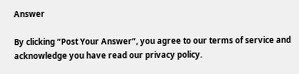Answer

By clicking “Post Your Answer”, you agree to our terms of service and acknowledge you have read our privacy policy.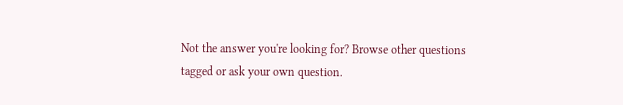Not the answer you're looking for? Browse other questions tagged or ask your own question.